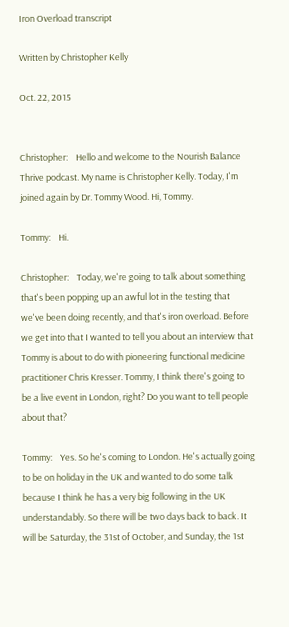Iron Overload transcript

Written by Christopher Kelly

Oct. 22, 2015


Christopher:    Hello and welcome to the Nourish Balance Thrive podcast. My name is Christopher Kelly. Today, I'm joined again by Dr. Tommy Wood. Hi, Tommy.

Tommy:    Hi.

Christopher:    Today, we're going to talk about something that's been popping up an awful lot in the testing that we've been doing recently, and that's iron overload. Before we get into that I wanted to tell you about an interview that Tommy is about to do with pioneering functional medicine practitioner Chris Kresser. Tommy, I think there's going to be a live event in London, right? Do you want to tell people about that?

Tommy:    Yes. So he's coming to London. He's actually going to be on holiday in the UK and wanted to do some talk because I think he has a very big following in the UK understandably. So there will be two days back to back. It will be Saturday, the 31st of October, and Sunday, the 1st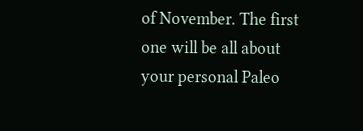of November. The first one will be all about your personal Paleo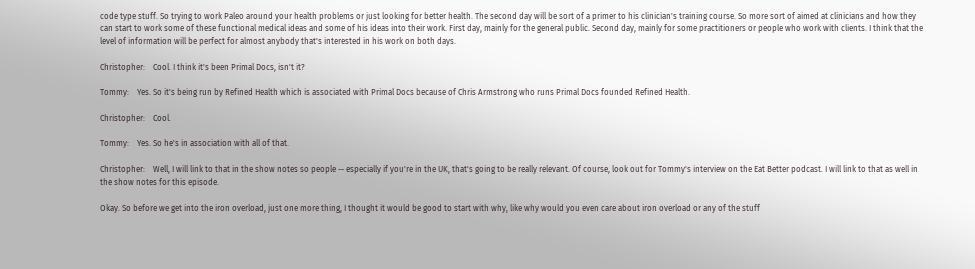code type stuff. So trying to work Paleo around your health problems or just looking for better health. The second day will be sort of a primer to his clinician's training course. So more sort of aimed at clinicians and how they can start to work some of these functional medical ideas and some of his ideas into their work. First day, mainly for the general public. Second day, mainly for some practitioners or people who work with clients. I think that the level of information will be perfect for almost anybody that's interested in his work on both days.

Christopher:    Cool. I think it's been Primal Docs, isn't it?

Tommy:    Yes. So it's being run by Refined Health which is associated with Primal Docs because of Chris Armstrong who runs Primal Docs founded Refined Health.

Christopher:    Cool.

Tommy:    Yes. So he's in association with all of that.

Christopher:    Well, I will link to that in the show notes so people -- especially if you're in the UK, that's going to be really relevant. Of course, look out for Tommy's interview on the Eat Better podcast. I will link to that as well in the show notes for this episode.

Okay. So before we get into the iron overload, just one more thing, I thought it would be good to start with why, like why would you even care about iron overload or any of the stuff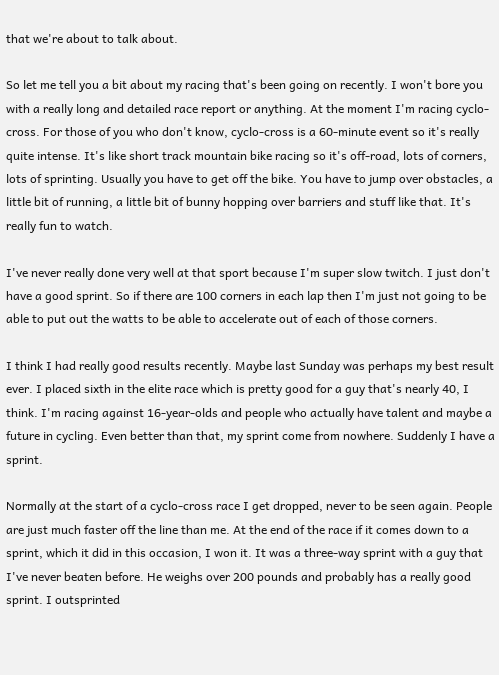that we're about to talk about.

So let me tell you a bit about my racing that's been going on recently. I won't bore you with a really long and detailed race report or anything. At the moment I'm racing cyclo-cross. For those of you who don't know, cyclo-cross is a 60-minute event so it's really quite intense. It's like short track mountain bike racing so it's off-road, lots of corners, lots of sprinting. Usually you have to get off the bike. You have to jump over obstacles, a little bit of running, a little bit of bunny hopping over barriers and stuff like that. It's really fun to watch.

I've never really done very well at that sport because I'm super slow twitch. I just don't have a good sprint. So if there are 100 corners in each lap then I'm just not going to be able to put out the watts to be able to accelerate out of each of those corners.

I think I had really good results recently. Maybe last Sunday was perhaps my best result ever. I placed sixth in the elite race which is pretty good for a guy that's nearly 40, I think. I'm racing against 16-year-olds and people who actually have talent and maybe a future in cycling. Even better than that, my sprint come from nowhere. Suddenly I have a sprint.

Normally at the start of a cyclo-cross race I get dropped, never to be seen again. People are just much faster off the line than me. At the end of the race if it comes down to a sprint, which it did in this occasion, I won it. It was a three-way sprint with a guy that I've never beaten before. He weighs over 200 pounds and probably has a really good sprint. I outsprinted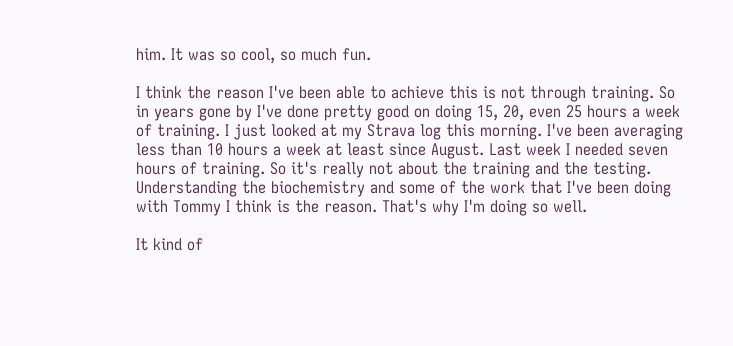him. It was so cool, so much fun.

I think the reason I've been able to achieve this is not through training. So in years gone by I've done pretty good on doing 15, 20, even 25 hours a week of training. I just looked at my Strava log this morning. I've been averaging less than 10 hours a week at least since August. Last week I needed seven hours of training. So it's really not about the training and the testing. Understanding the biochemistry and some of the work that I've been doing with Tommy I think is the reason. That's why I'm doing so well.

It kind of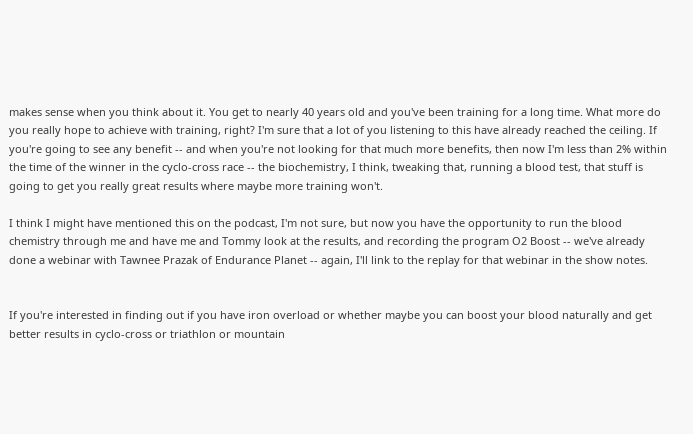makes sense when you think about it. You get to nearly 40 years old and you've been training for a long time. What more do you really hope to achieve with training, right? I'm sure that a lot of you listening to this have already reached the ceiling. If you're going to see any benefit -- and when you're not looking for that much more benefits, then now I'm less than 2% within the time of the winner in the cyclo-cross race -- the biochemistry, I think, tweaking that, running a blood test, that stuff is going to get you really great results where maybe more training won't.

I think I might have mentioned this on the podcast, I'm not sure, but now you have the opportunity to run the blood chemistry through me and have me and Tommy look at the results, and recording the program O2 Boost -- we've already done a webinar with Tawnee Prazak of Endurance Planet -- again, I'll link to the replay for that webinar in the show notes.


If you're interested in finding out if you have iron overload or whether maybe you can boost your blood naturally and get better results in cyclo-cross or triathlon or mountain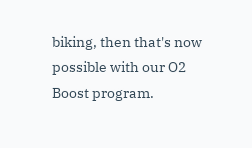biking, then that's now possible with our O2 Boost program.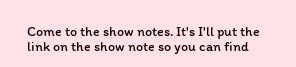Come to the show notes. It's I'll put the link on the show note so you can find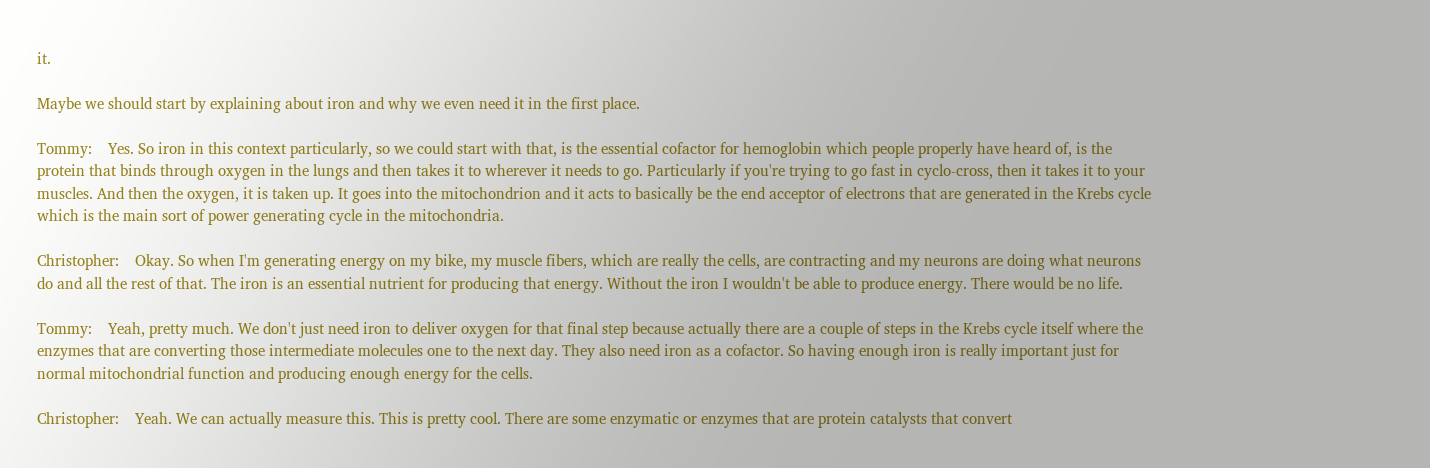it.

Maybe we should start by explaining about iron and why we even need it in the first place.

Tommy:    Yes. So iron in this context particularly, so we could start with that, is the essential cofactor for hemoglobin which people properly have heard of, is the protein that binds through oxygen in the lungs and then takes it to wherever it needs to go. Particularly if you're trying to go fast in cyclo-cross, then it takes it to your muscles. And then the oxygen, it is taken up. It goes into the mitochondrion and it acts to basically be the end acceptor of electrons that are generated in the Krebs cycle which is the main sort of power generating cycle in the mitochondria.

Christopher:    Okay. So when I'm generating energy on my bike, my muscle fibers, which are really the cells, are contracting and my neurons are doing what neurons do and all the rest of that. The iron is an essential nutrient for producing that energy. Without the iron I wouldn't be able to produce energy. There would be no life.

Tommy:    Yeah, pretty much. We don't just need iron to deliver oxygen for that final step because actually there are a couple of steps in the Krebs cycle itself where the enzymes that are converting those intermediate molecules one to the next day. They also need iron as a cofactor. So having enough iron is really important just for normal mitochondrial function and producing enough energy for the cells.

Christopher:    Yeah. We can actually measure this. This is pretty cool. There are some enzymatic or enzymes that are protein catalysts that convert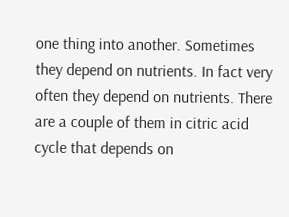one thing into another. Sometimes they depend on nutrients. In fact very often they depend on nutrients. There are a couple of them in citric acid cycle that depends on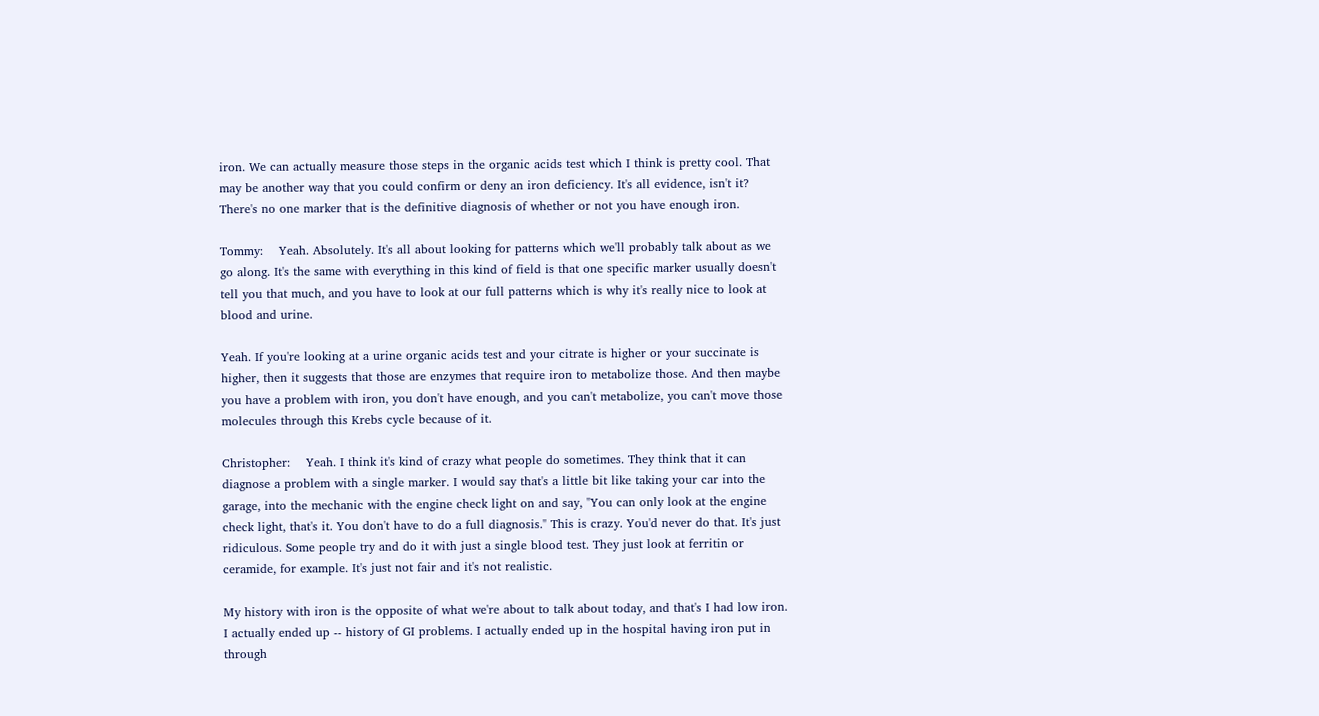iron. We can actually measure those steps in the organic acids test which I think is pretty cool. That may be another way that you could confirm or deny an iron deficiency. It's all evidence, isn't it? There's no one marker that is the definitive diagnosis of whether or not you have enough iron.

Tommy:    Yeah. Absolutely. It's all about looking for patterns which we'll probably talk about as we go along. It's the same with everything in this kind of field is that one specific marker usually doesn't tell you that much, and you have to look at our full patterns which is why it's really nice to look at blood and urine.

Yeah. If you're looking at a urine organic acids test and your citrate is higher or your succinate is higher, then it suggests that those are enzymes that require iron to metabolize those. And then maybe you have a problem with iron, you don't have enough, and you can't metabolize, you can't move those molecules through this Krebs cycle because of it.

Christopher:    Yeah. I think it's kind of crazy what people do sometimes. They think that it can diagnose a problem with a single marker. I would say that's a little bit like taking your car into the garage, into the mechanic with the engine check light on and say, "You can only look at the engine check light, that's it. You don't have to do a full diagnosis." This is crazy. You'd never do that. It's just ridiculous. Some people try and do it with just a single blood test. They just look at ferritin or ceramide, for example. It's just not fair and it's not realistic.

My history with iron is the opposite of what we're about to talk about today, and that's I had low iron. I actually ended up -- history of GI problems. I actually ended up in the hospital having iron put in through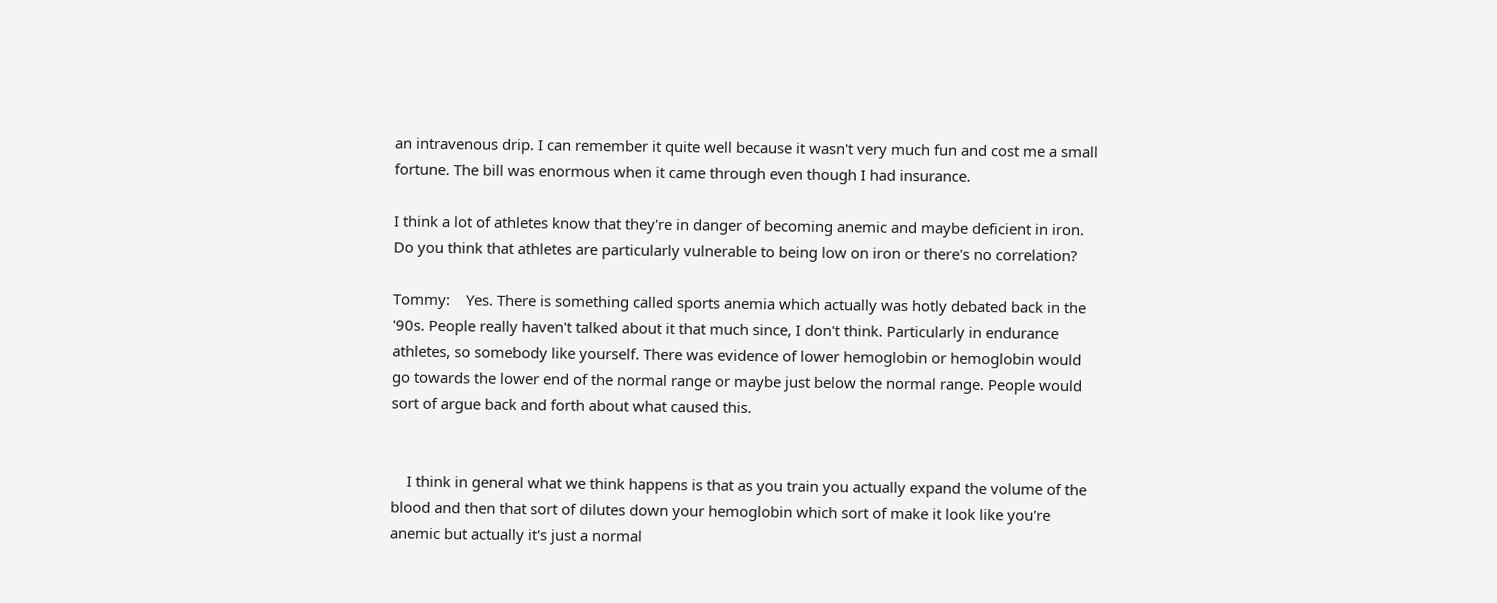an intravenous drip. I can remember it quite well because it wasn't very much fun and cost me a small fortune. The bill was enormous when it came through even though I had insurance.

I think a lot of athletes know that they're in danger of becoming anemic and maybe deficient in iron. Do you think that athletes are particularly vulnerable to being low on iron or there's no correlation?

Tommy:    Yes. There is something called sports anemia which actually was hotly debated back in the '90s. People really haven't talked about it that much since, I don't think. Particularly in endurance athletes, so somebody like yourself. There was evidence of lower hemoglobin or hemoglobin would go towards the lower end of the normal range or maybe just below the normal range. People would sort of argue back and forth about what caused this.


    I think in general what we think happens is that as you train you actually expand the volume of the blood and then that sort of dilutes down your hemoglobin which sort of make it look like you're anemic but actually it's just a normal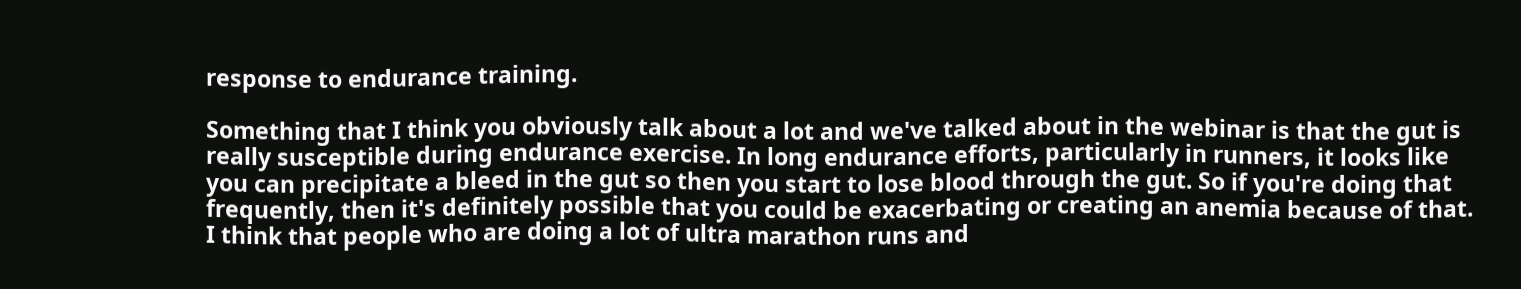response to endurance training.

Something that I think you obviously talk about a lot and we've talked about in the webinar is that the gut is really susceptible during endurance exercise. In long endurance efforts, particularly in runners, it looks like you can precipitate a bleed in the gut so then you start to lose blood through the gut. So if you're doing that frequently, then it's definitely possible that you could be exacerbating or creating an anemia because of that. I think that people who are doing a lot of ultra marathon runs and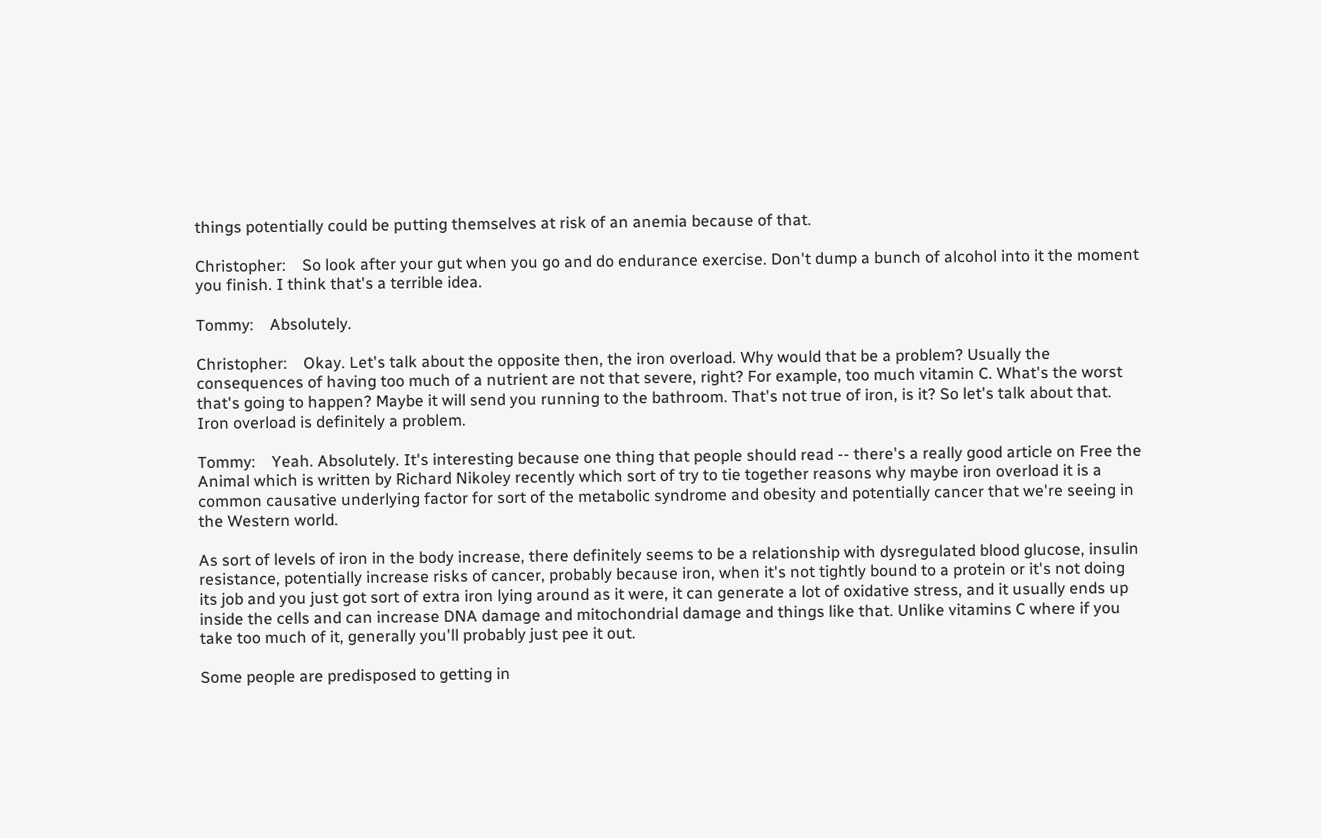things potentially could be putting themselves at risk of an anemia because of that.

Christopher:    So look after your gut when you go and do endurance exercise. Don't dump a bunch of alcohol into it the moment you finish. I think that's a terrible idea.

Tommy:    Absolutely.

Christopher:    Okay. Let's talk about the opposite then, the iron overload. Why would that be a problem? Usually the consequences of having too much of a nutrient are not that severe, right? For example, too much vitamin C. What's the worst that's going to happen? Maybe it will send you running to the bathroom. That's not true of iron, is it? So let's talk about that. Iron overload is definitely a problem.

Tommy:    Yeah. Absolutely. It's interesting because one thing that people should read -- there's a really good article on Free the Animal which is written by Richard Nikoley recently which sort of try to tie together reasons why maybe iron overload it is a common causative underlying factor for sort of the metabolic syndrome and obesity and potentially cancer that we're seeing in the Western world.

As sort of levels of iron in the body increase, there definitely seems to be a relationship with dysregulated blood glucose, insulin resistance, potentially increase risks of cancer, probably because iron, when it's not tightly bound to a protein or it's not doing its job and you just got sort of extra iron lying around as it were, it can generate a lot of oxidative stress, and it usually ends up inside the cells and can increase DNA damage and mitochondrial damage and things like that. Unlike vitamins C where if you take too much of it, generally you'll probably just pee it out.

Some people are predisposed to getting in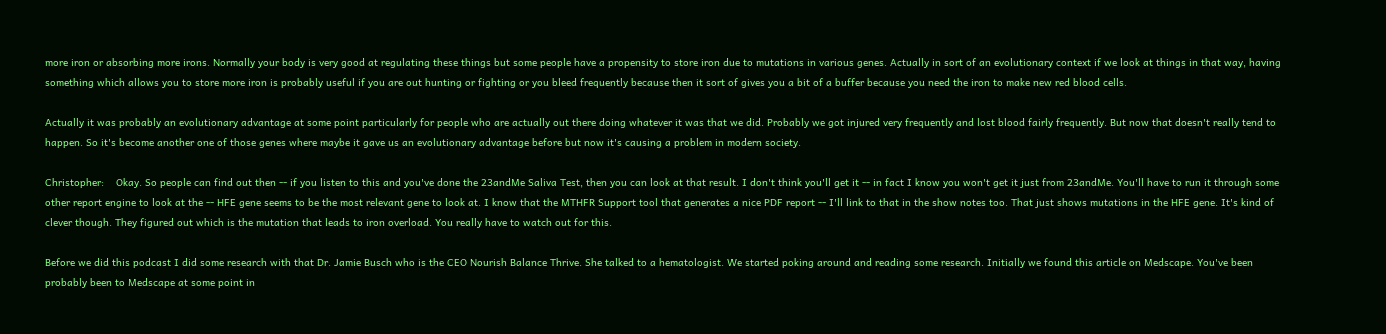more iron or absorbing more irons. Normally your body is very good at regulating these things but some people have a propensity to store iron due to mutations in various genes. Actually in sort of an evolutionary context if we look at things in that way, having something which allows you to store more iron is probably useful if you are out hunting or fighting or you bleed frequently because then it sort of gives you a bit of a buffer because you need the iron to make new red blood cells.

Actually it was probably an evolutionary advantage at some point particularly for people who are actually out there doing whatever it was that we did. Probably we got injured very frequently and lost blood fairly frequently. But now that doesn't really tend to happen. So it's become another one of those genes where maybe it gave us an evolutionary advantage before but now it's causing a problem in modern society.

Christopher:    Okay. So people can find out then -- if you listen to this and you've done the 23andMe Saliva Test, then you can look at that result. I don't think you'll get it -- in fact I know you won't get it just from 23andMe. You'll have to run it through some other report engine to look at the -- HFE gene seems to be the most relevant gene to look at. I know that the MTHFR Support tool that generates a nice PDF report -- I'll link to that in the show notes too. That just shows mutations in the HFE gene. It's kind of clever though. They figured out which is the mutation that leads to iron overload. You really have to watch out for this.

Before we did this podcast I did some research with that Dr. Jamie Busch who is the CEO Nourish Balance Thrive. She talked to a hematologist. We started poking around and reading some research. Initially we found this article on Medscape. You've been probably been to Medscape at some point in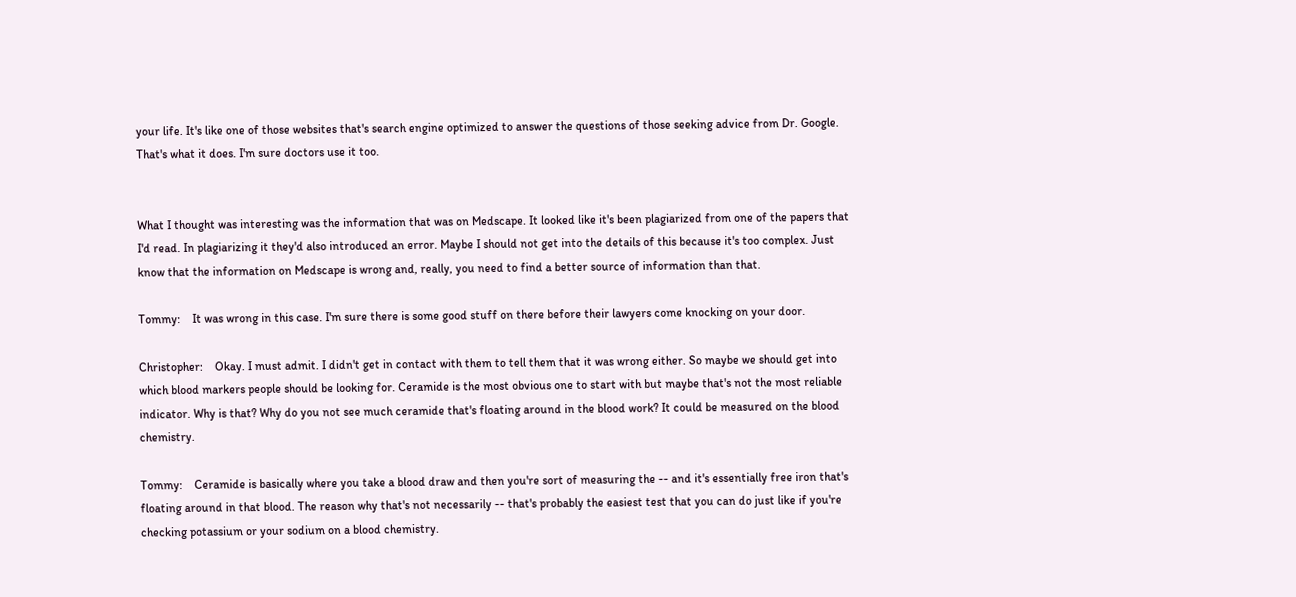your life. It's like one of those websites that's search engine optimized to answer the questions of those seeking advice from Dr. Google. That's what it does. I'm sure doctors use it too.


What I thought was interesting was the information that was on Medscape. It looked like it's been plagiarized from one of the papers that I'd read. In plagiarizing it they'd also introduced an error. Maybe I should not get into the details of this because it's too complex. Just know that the information on Medscape is wrong and, really, you need to find a better source of information than that.

Tommy:    It was wrong in this case. I'm sure there is some good stuff on there before their lawyers come knocking on your door.

Christopher:    Okay. I must admit. I didn't get in contact with them to tell them that it was wrong either. So maybe we should get into which blood markers people should be looking for. Ceramide is the most obvious one to start with but maybe that's not the most reliable indicator. Why is that? Why do you not see much ceramide that's floating around in the blood work? It could be measured on the blood chemistry.

Tommy:    Ceramide is basically where you take a blood draw and then you're sort of measuring the -- and it's essentially free iron that's floating around in that blood. The reason why that's not necessarily -- that's probably the easiest test that you can do just like if you're checking potassium or your sodium on a blood chemistry.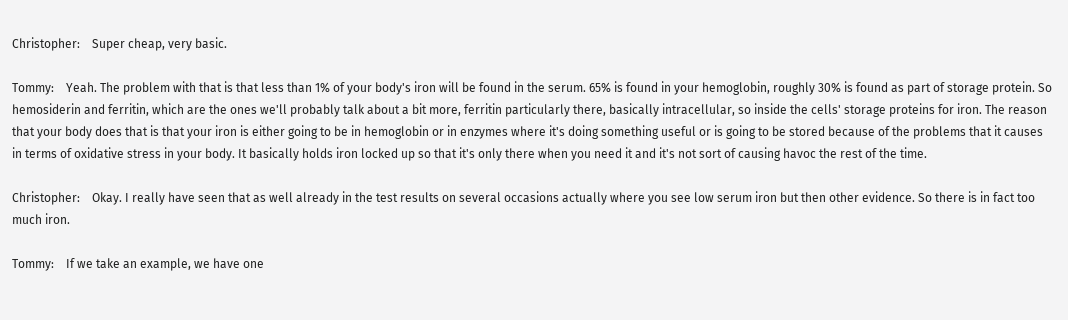Christopher:    Super cheap, very basic.

Tommy:    Yeah. The problem with that is that less than 1% of your body's iron will be found in the serum. 65% is found in your hemoglobin, roughly 30% is found as part of storage protein. So hemosiderin and ferritin, which are the ones we'll probably talk about a bit more, ferritin particularly there, basically intracellular, so inside the cells' storage proteins for iron. The reason that your body does that is that your iron is either going to be in hemoglobin or in enzymes where it's doing something useful or is going to be stored because of the problems that it causes in terms of oxidative stress in your body. It basically holds iron locked up so that it's only there when you need it and it's not sort of causing havoc the rest of the time.

Christopher:    Okay. I really have seen that as well already in the test results on several occasions actually where you see low serum iron but then other evidence. So there is in fact too much iron.

Tommy:    If we take an example, we have one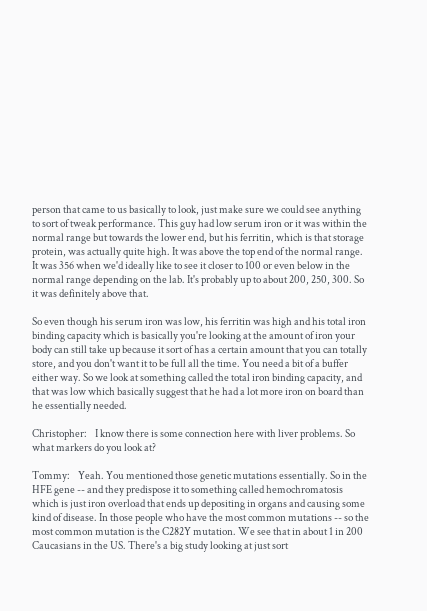person that came to us basically to look, just make sure we could see anything to sort of tweak performance. This guy had low serum iron or it was within the normal range but towards the lower end, but his ferritin, which is that storage protein, was actually quite high. It was above the top end of the normal range. It was 356 when we'd ideally like to see it closer to 100 or even below in the normal range depending on the lab. It's probably up to about 200, 250, 300. So it was definitely above that.

So even though his serum iron was low, his ferritin was high and his total iron binding capacity which is basically you're looking at the amount of iron your body can still take up because it sort of has a certain amount that you can totally store, and you don't want it to be full all the time. You need a bit of a buffer either way. So we look at something called the total iron binding capacity, and that was low which basically suggest that he had a lot more iron on board than he essentially needed.

Christopher:    I know there is some connection here with liver problems. So what markers do you look at?

Tommy:    Yeah. You mentioned those genetic mutations essentially. So in the HFE gene -- and they predispose it to something called hemochromatosis which is just iron overload that ends up depositing in organs and causing some kind of disease. In those people who have the most common mutations -- so the most common mutation is the C282Y mutation. We see that in about 1 in 200 Caucasians in the US. There's a big study looking at just sort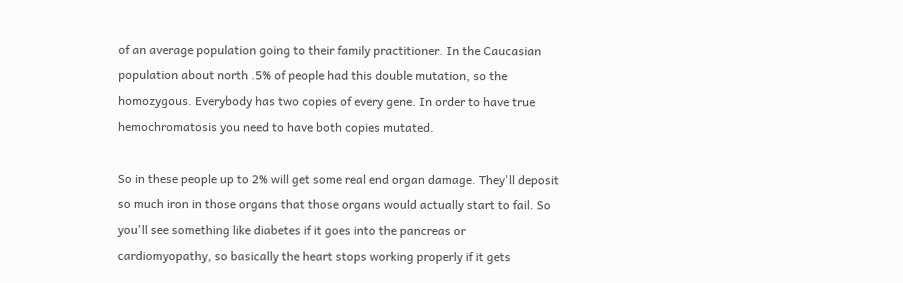of an average population going to their family practitioner. In the Caucasian population about north .5% of people had this double mutation, so the homozygous. Everybody has two copies of every gene. In order to have true hemochromatosis you need to have both copies mutated.

So in these people up to 2% will get some real end organ damage. They'll deposit so much iron in those organs that those organs would actually start to fail. So you'll see something like diabetes if it goes into the pancreas or cardiomyopathy, so basically the heart stops working properly if it gets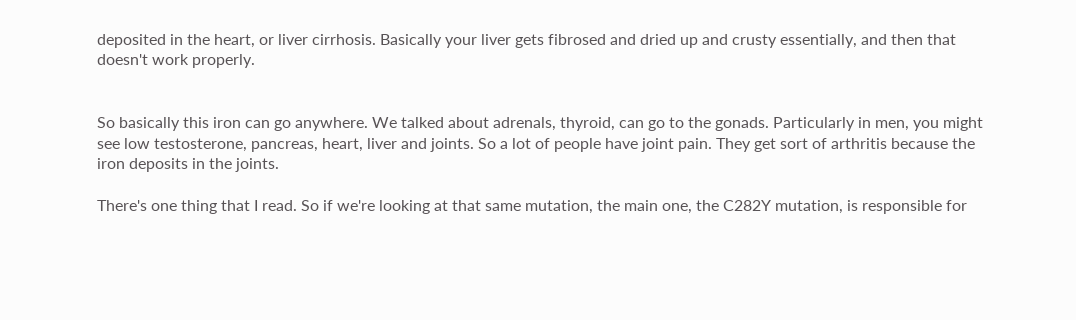deposited in the heart, or liver cirrhosis. Basically your liver gets fibrosed and dried up and crusty essentially, and then that doesn't work properly.


So basically this iron can go anywhere. We talked about adrenals, thyroid, can go to the gonads. Particularly in men, you might see low testosterone, pancreas, heart, liver and joints. So a lot of people have joint pain. They get sort of arthritis because the iron deposits in the joints.

There's one thing that I read. So if we're looking at that same mutation, the main one, the C282Y mutation, is responsible for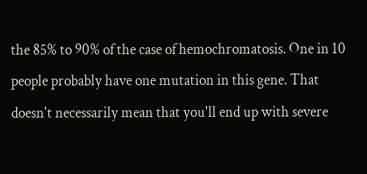the 85% to 90% of the case of hemochromatosis. One in 10 people probably have one mutation in this gene. That doesn't necessarily mean that you'll end up with severe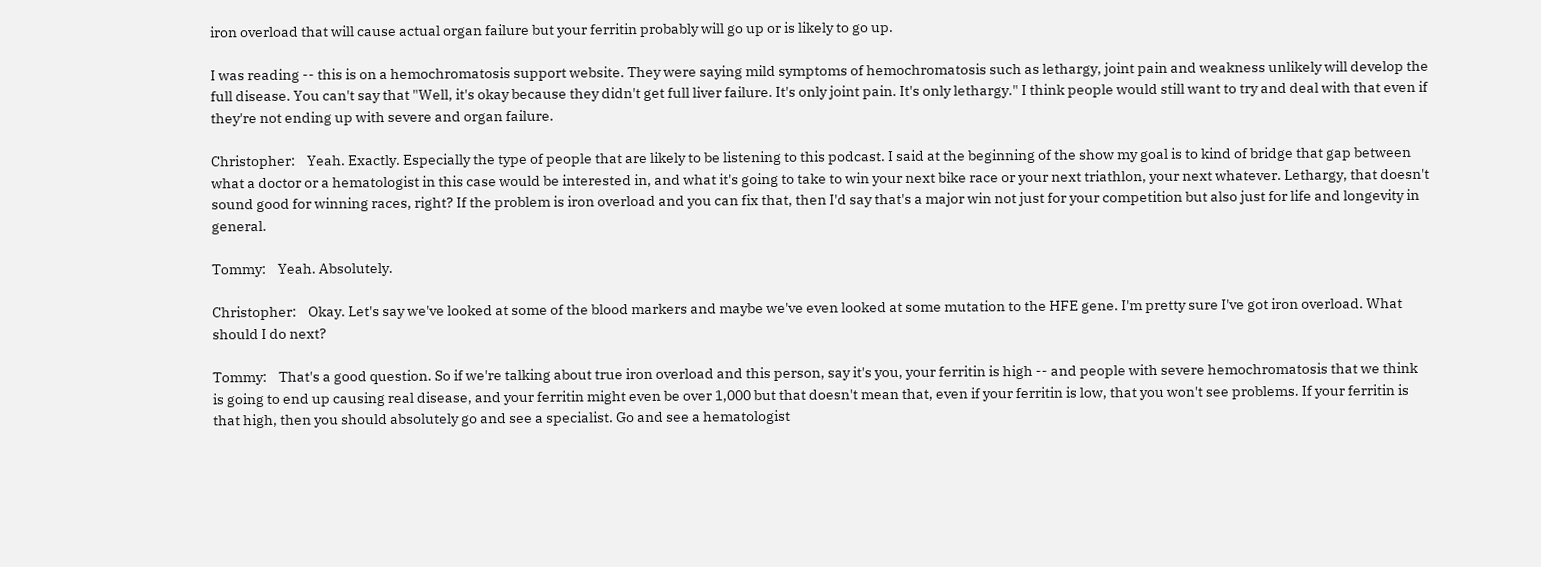iron overload that will cause actual organ failure but your ferritin probably will go up or is likely to go up.

I was reading -- this is on a hemochromatosis support website. They were saying mild symptoms of hemochromatosis such as lethargy, joint pain and weakness unlikely will develop the full disease. You can't say that "Well, it's okay because they didn't get full liver failure. It's only joint pain. It's only lethargy." I think people would still want to try and deal with that even if they're not ending up with severe and organ failure.

Christopher:    Yeah. Exactly. Especially the type of people that are likely to be listening to this podcast. I said at the beginning of the show my goal is to kind of bridge that gap between what a doctor or a hematologist in this case would be interested in, and what it's going to take to win your next bike race or your next triathlon, your next whatever. Lethargy, that doesn't sound good for winning races, right? If the problem is iron overload and you can fix that, then I'd say that's a major win not just for your competition but also just for life and longevity in general.

Tommy:    Yeah. Absolutely.

Christopher:    Okay. Let's say we've looked at some of the blood markers and maybe we've even looked at some mutation to the HFE gene. I'm pretty sure I've got iron overload. What should I do next?

Tommy:    That's a good question. So if we're talking about true iron overload and this person, say it's you, your ferritin is high -- and people with severe hemochromatosis that we think is going to end up causing real disease, and your ferritin might even be over 1,000 but that doesn't mean that, even if your ferritin is low, that you won't see problems. If your ferritin is that high, then you should absolutely go and see a specialist. Go and see a hematologist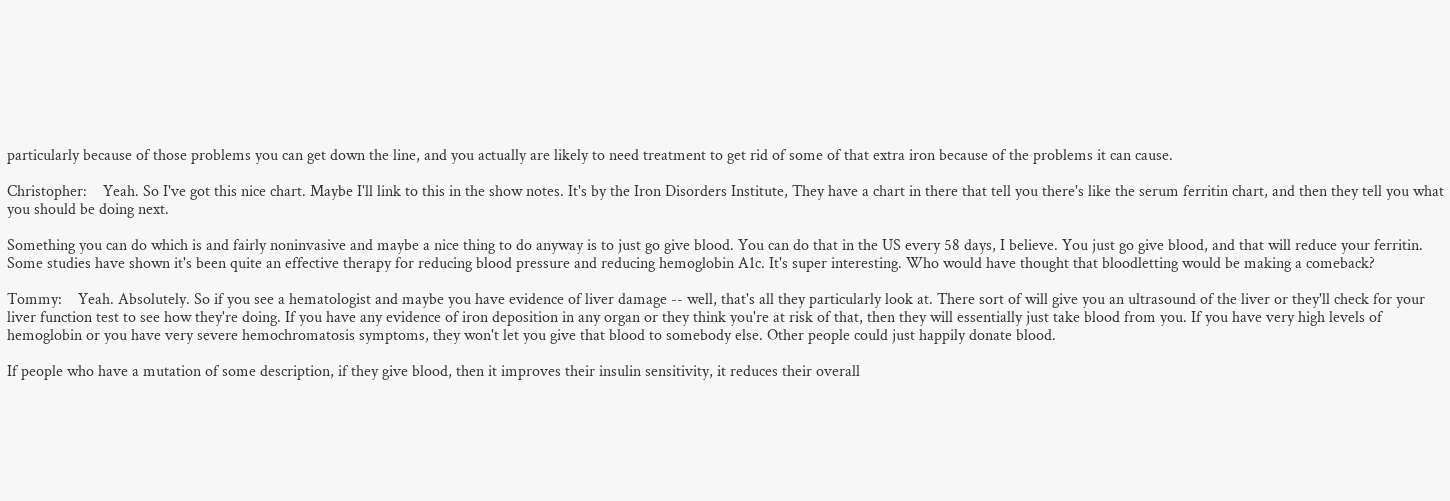particularly because of those problems you can get down the line, and you actually are likely to need treatment to get rid of some of that extra iron because of the problems it can cause.

Christopher:    Yeah. So I've got this nice chart. Maybe I'll link to this in the show notes. It's by the Iron Disorders Institute, They have a chart in there that tell you there's like the serum ferritin chart, and then they tell you what you should be doing next.

Something you can do which is and fairly noninvasive and maybe a nice thing to do anyway is to just go give blood. You can do that in the US every 58 days, I believe. You just go give blood, and that will reduce your ferritin. Some studies have shown it's been quite an effective therapy for reducing blood pressure and reducing hemoglobin A1c. It's super interesting. Who would have thought that bloodletting would be making a comeback?

Tommy:    Yeah. Absolutely. So if you see a hematologist and maybe you have evidence of liver damage -- well, that's all they particularly look at. There sort of will give you an ultrasound of the liver or they'll check for your liver function test to see how they're doing. If you have any evidence of iron deposition in any organ or they think you're at risk of that, then they will essentially just take blood from you. If you have very high levels of hemoglobin or you have very severe hemochromatosis symptoms, they won't let you give that blood to somebody else. Other people could just happily donate blood.

If people who have a mutation of some description, if they give blood, then it improves their insulin sensitivity, it reduces their overall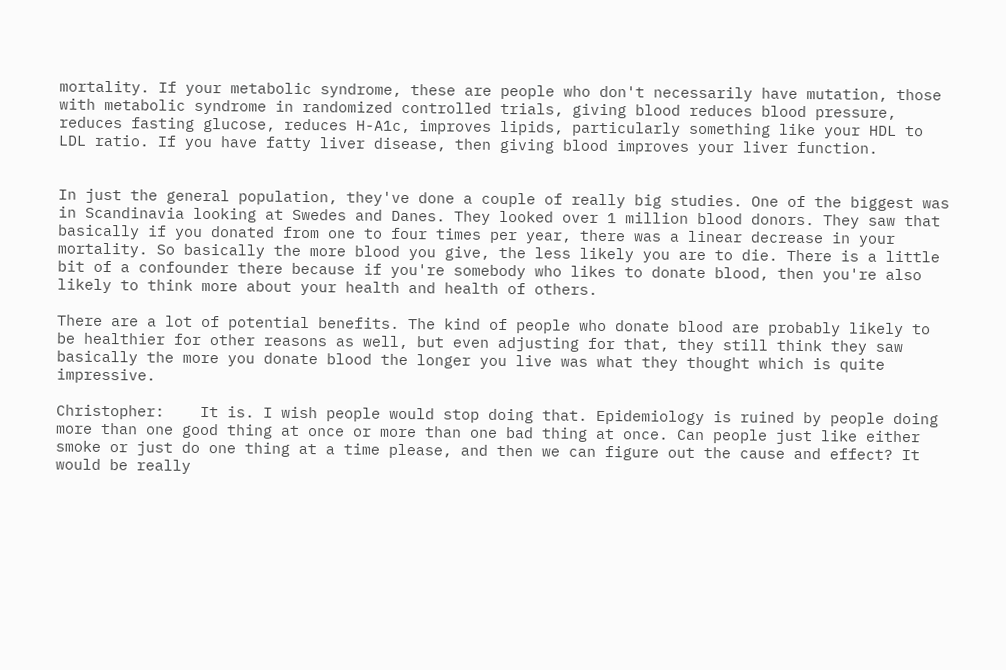mortality. If your metabolic syndrome, these are people who don't necessarily have mutation, those with metabolic syndrome in randomized controlled trials, giving blood reduces blood pressure, reduces fasting glucose, reduces H-A1c, improves lipids, particularly something like your HDL to LDL ratio. If you have fatty liver disease, then giving blood improves your liver function.


In just the general population, they've done a couple of really big studies. One of the biggest was in Scandinavia looking at Swedes and Danes. They looked over 1 million blood donors. They saw that basically if you donated from one to four times per year, there was a linear decrease in your mortality. So basically the more blood you give, the less likely you are to die. There is a little bit of a confounder there because if you're somebody who likes to donate blood, then you're also likely to think more about your health and health of others.

There are a lot of potential benefits. The kind of people who donate blood are probably likely to be healthier for other reasons as well, but even adjusting for that, they still think they saw basically the more you donate blood the longer you live was what they thought which is quite impressive.

Christopher:    It is. I wish people would stop doing that. Epidemiology is ruined by people doing more than one good thing at once or more than one bad thing at once. Can people just like either smoke or just do one thing at a time please, and then we can figure out the cause and effect? It would be really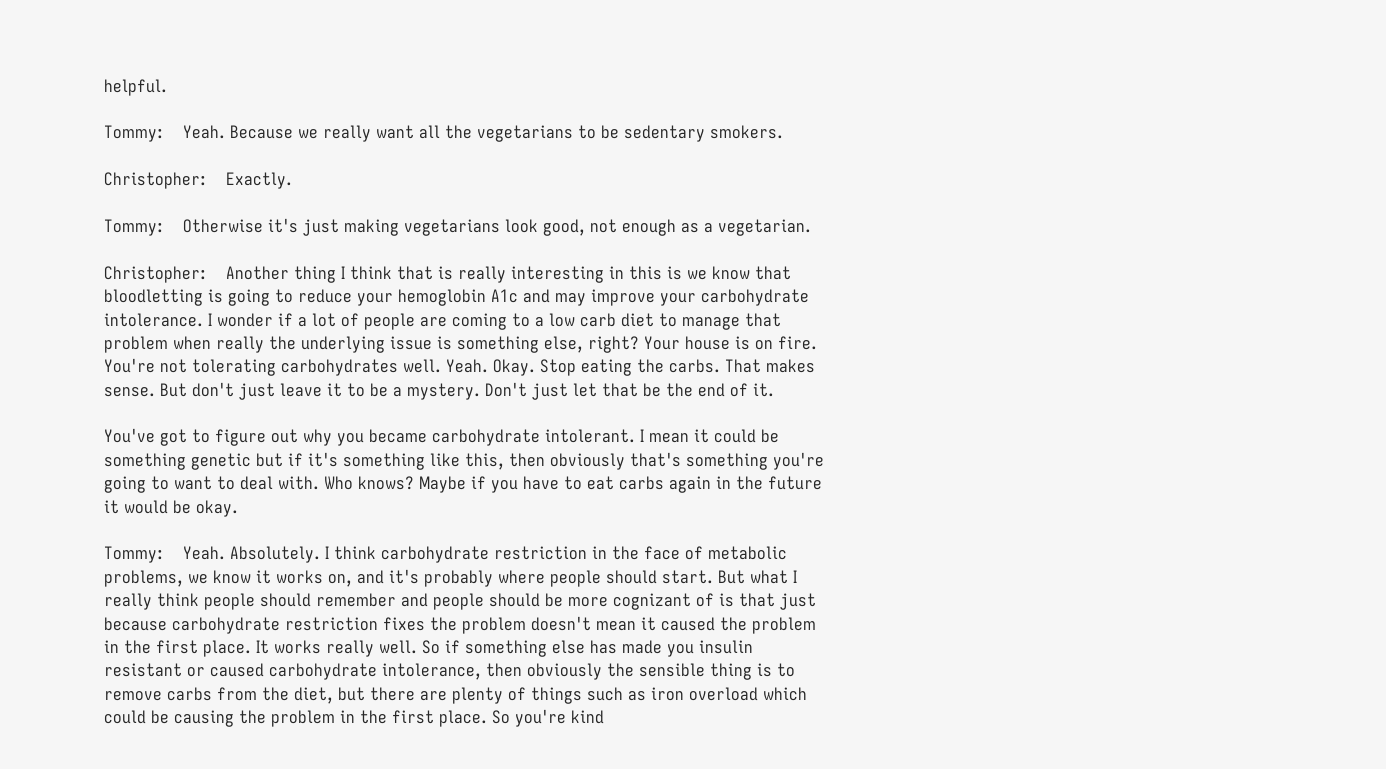helpful.

Tommy:    Yeah. Because we really want all the vegetarians to be sedentary smokers.

Christopher:    Exactly.

Tommy:    Otherwise it's just making vegetarians look good, not enough as a vegetarian.

Christopher:    Another thing I think that is really interesting in this is we know that bloodletting is going to reduce your hemoglobin A1c and may improve your carbohydrate intolerance. I wonder if a lot of people are coming to a low carb diet to manage that problem when really the underlying issue is something else, right? Your house is on fire. You're not tolerating carbohydrates well. Yeah. Okay. Stop eating the carbs. That makes sense. But don't just leave it to be a mystery. Don't just let that be the end of it.

You've got to figure out why you became carbohydrate intolerant. I mean it could be something genetic but if it's something like this, then obviously that's something you're going to want to deal with. Who knows? Maybe if you have to eat carbs again in the future it would be okay.

Tommy:    Yeah. Absolutely. I think carbohydrate restriction in the face of metabolic problems, we know it works on, and it's probably where people should start. But what I really think people should remember and people should be more cognizant of is that just because carbohydrate restriction fixes the problem doesn't mean it caused the problem in the first place. It works really well. So if something else has made you insulin resistant or caused carbohydrate intolerance, then obviously the sensible thing is to remove carbs from the diet, but there are plenty of things such as iron overload which could be causing the problem in the first place. So you're kind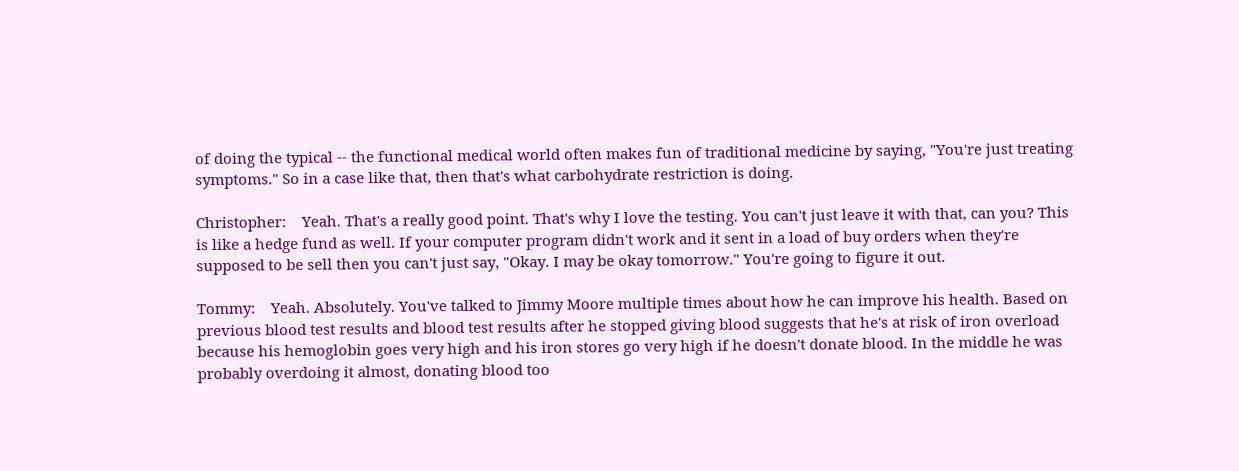of doing the typical -- the functional medical world often makes fun of traditional medicine by saying, "You're just treating symptoms." So in a case like that, then that's what carbohydrate restriction is doing.

Christopher:    Yeah. That's a really good point. That's why I love the testing. You can't just leave it with that, can you? This is like a hedge fund as well. If your computer program didn't work and it sent in a load of buy orders when they're supposed to be sell then you can't just say, "Okay. I may be okay tomorrow." You're going to figure it out.

Tommy:    Yeah. Absolutely. You've talked to Jimmy Moore multiple times about how he can improve his health. Based on previous blood test results and blood test results after he stopped giving blood suggests that he's at risk of iron overload because his hemoglobin goes very high and his iron stores go very high if he doesn't donate blood. In the middle he was probably overdoing it almost, donating blood too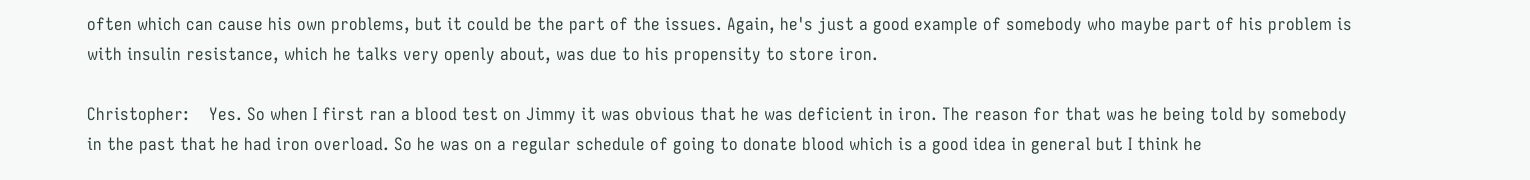often which can cause his own problems, but it could be the part of the issues. Again, he's just a good example of somebody who maybe part of his problem is with insulin resistance, which he talks very openly about, was due to his propensity to store iron.

Christopher:    Yes. So when I first ran a blood test on Jimmy it was obvious that he was deficient in iron. The reason for that was he being told by somebody in the past that he had iron overload. So he was on a regular schedule of going to donate blood which is a good idea in general but I think he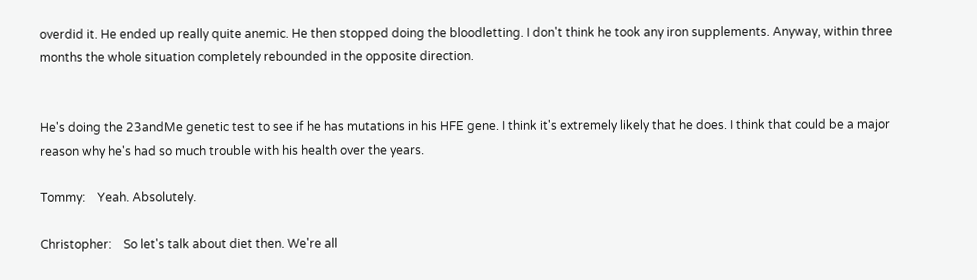overdid it. He ended up really quite anemic. He then stopped doing the bloodletting. I don't think he took any iron supplements. Anyway, within three months the whole situation completely rebounded in the opposite direction.


He's doing the 23andMe genetic test to see if he has mutations in his HFE gene. I think it's extremely likely that he does. I think that could be a major reason why he's had so much trouble with his health over the years.

Tommy:    Yeah. Absolutely.

Christopher:    So let's talk about diet then. We're all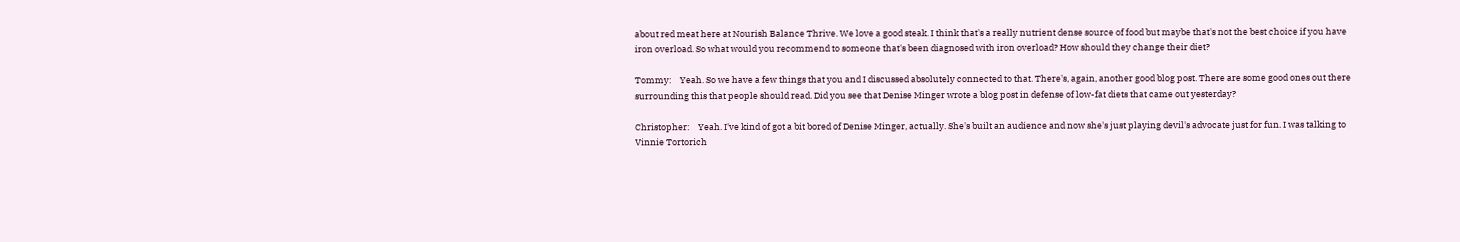about red meat here at Nourish Balance Thrive. We love a good steak. I think that's a really nutrient dense source of food but maybe that's not the best choice if you have iron overload. So what would you recommend to someone that's been diagnosed with iron overload? How should they change their diet?

Tommy:    Yeah. So we have a few things that you and I discussed absolutely connected to that. There's, again, another good blog post. There are some good ones out there surrounding this that people should read. Did you see that Denise Minger wrote a blog post in defense of low-fat diets that came out yesterday?

Christopher:    Yeah. I've kind of got a bit bored of Denise Minger, actually. She's built an audience and now she's just playing devil's advocate just for fun. I was talking to Vinnie Tortorich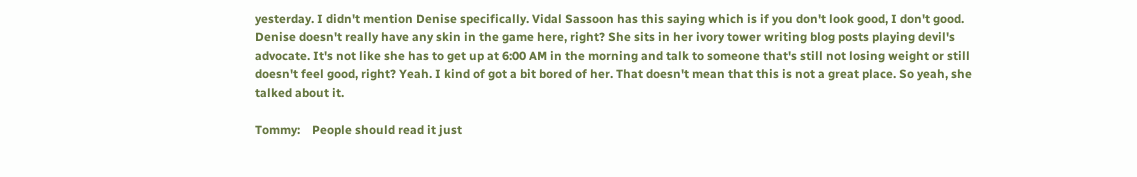yesterday. I didn't mention Denise specifically. Vidal Sassoon has this saying which is if you don't look good, I don't good. Denise doesn't really have any skin in the game here, right? She sits in her ivory tower writing blog posts playing devil's advocate. It's not like she has to get up at 6:00 AM in the morning and talk to someone that's still not losing weight or still doesn't feel good, right? Yeah. I kind of got a bit bored of her. That doesn't mean that this is not a great place. So yeah, she talked about it.

Tommy:    People should read it just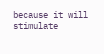because it will stimulate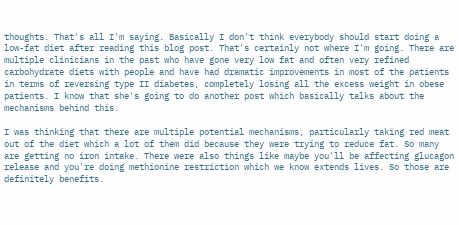thoughts. That's all I'm saying. Basically I don't think everybody should start doing a low-fat diet after reading this blog post. That's certainly not where I'm going. There are multiple clinicians in the past who have gone very low fat and often very refined carbohydrate diets with people and have had dramatic improvements in most of the patients in terms of reversing type II diabetes, completely losing all the excess weight in obese patients. I know that she's going to do another post which basically talks about the mechanisms behind this.

I was thinking that there are multiple potential mechanisms, particularly taking red meat out of the diet which a lot of them did because they were trying to reduce fat. So many are getting no iron intake. There were also things like maybe you'll be affecting glucagon release and you're doing methionine restriction which we know extends lives. So those are definitely benefits.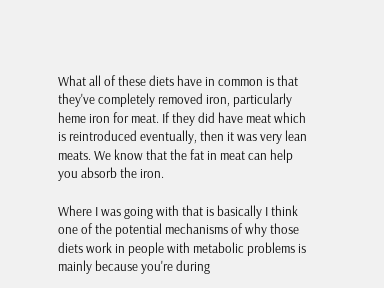What all of these diets have in common is that they've completely removed iron, particularly heme iron for meat. If they did have meat which is reintroduced eventually, then it was very lean meats. We know that the fat in meat can help you absorb the iron.

Where I was going with that is basically I think one of the potential mechanisms of why those diets work in people with metabolic problems is mainly because you're during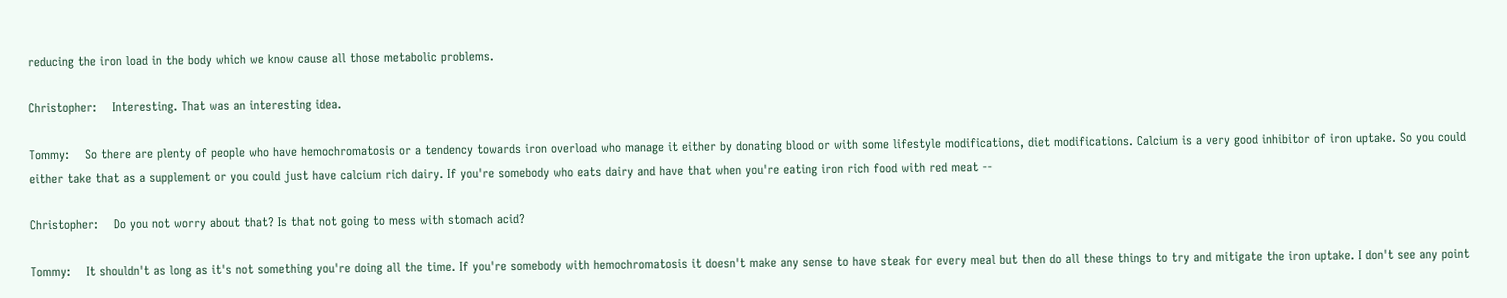reducing the iron load in the body which we know cause all those metabolic problems.

Christopher:    Interesting. That was an interesting idea.

Tommy:    So there are plenty of people who have hemochromatosis or a tendency towards iron overload who manage it either by donating blood or with some lifestyle modifications, diet modifications. Calcium is a very good inhibitor of iron uptake. So you could either take that as a supplement or you could just have calcium rich dairy. If you're somebody who eats dairy and have that when you're eating iron rich food with red meat --

Christopher:    Do you not worry about that? Is that not going to mess with stomach acid?

Tommy:    It shouldn't as long as it's not something you're doing all the time. If you're somebody with hemochromatosis it doesn't make any sense to have steak for every meal but then do all these things to try and mitigate the iron uptake. I don't see any point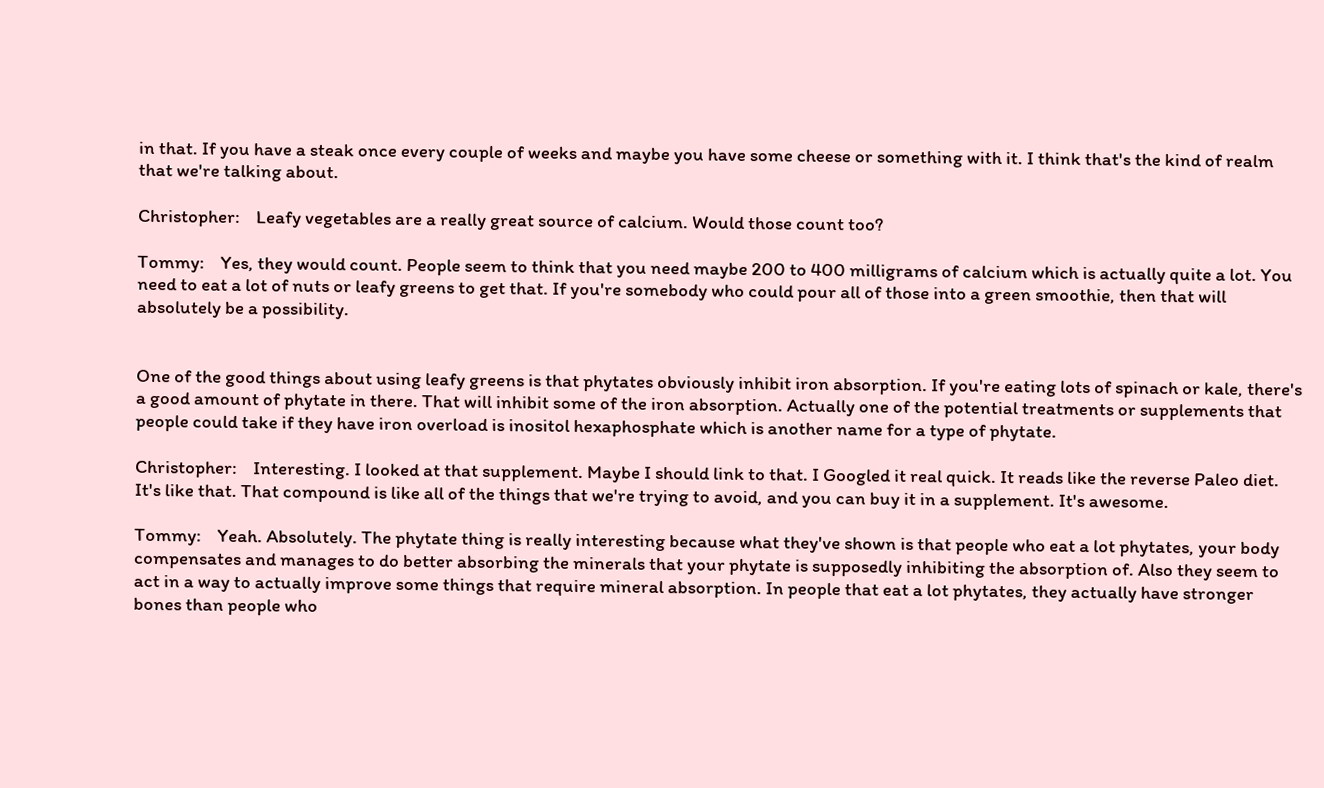in that. If you have a steak once every couple of weeks and maybe you have some cheese or something with it. I think that's the kind of realm that we're talking about.

Christopher:    Leafy vegetables are a really great source of calcium. Would those count too?

Tommy:    Yes, they would count. People seem to think that you need maybe 200 to 400 milligrams of calcium which is actually quite a lot. You need to eat a lot of nuts or leafy greens to get that. If you're somebody who could pour all of those into a green smoothie, then that will absolutely be a possibility.


One of the good things about using leafy greens is that phytates obviously inhibit iron absorption. If you're eating lots of spinach or kale, there's a good amount of phytate in there. That will inhibit some of the iron absorption. Actually one of the potential treatments or supplements that people could take if they have iron overload is inositol hexaphosphate which is another name for a type of phytate.

Christopher:    Interesting. I looked at that supplement. Maybe I should link to that. I Googled it real quick. It reads like the reverse Paleo diet. It's like that. That compound is like all of the things that we're trying to avoid, and you can buy it in a supplement. It's awesome.

Tommy:    Yeah. Absolutely. The phytate thing is really interesting because what they've shown is that people who eat a lot phytates, your body compensates and manages to do better absorbing the minerals that your phytate is supposedly inhibiting the absorption of. Also they seem to act in a way to actually improve some things that require mineral absorption. In people that eat a lot phytates, they actually have stronger bones than people who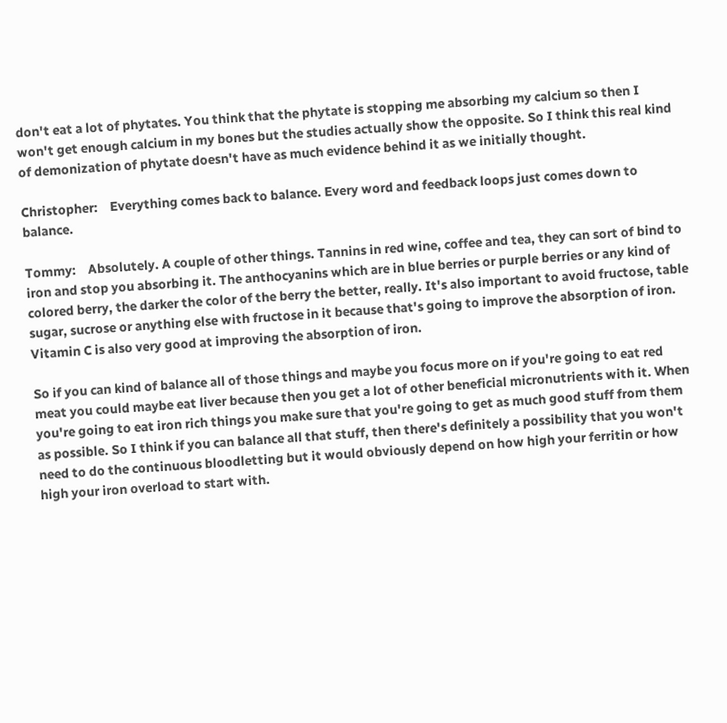don't eat a lot of phytates. You think that the phytate is stopping me absorbing my calcium so then I won't get enough calcium in my bones but the studies actually show the opposite. So I think this real kind of demonization of phytate doesn't have as much evidence behind it as we initially thought.

Christopher:    Everything comes back to balance. Every word and feedback loops just comes down to balance.

Tommy:    Absolutely. A couple of other things. Tannins in red wine, coffee and tea, they can sort of bind to iron and stop you absorbing it. The anthocyanins which are in blue berries or purple berries or any kind of colored berry, the darker the color of the berry the better, really. It's also important to avoid fructose, table sugar, sucrose or anything else with fructose in it because that's going to improve the absorption of iron. Vitamin C is also very good at improving the absorption of iron.

So if you can kind of balance all of those things and maybe you focus more on if you're going to eat red meat you could maybe eat liver because then you get a lot of other beneficial micronutrients with it. When you're going to eat iron rich things you make sure that you're going to get as much good stuff from them as possible. So I think if you can balance all that stuff, then there's definitely a possibility that you won't need to do the continuous bloodletting but it would obviously depend on how high your ferritin or how high your iron overload to start with.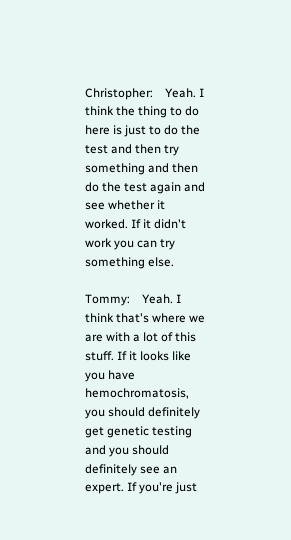Christopher:    Yeah. I think the thing to do here is just to do the test and then try something and then do the test again and see whether it worked. If it didn't work you can try something else.

Tommy:    Yeah. I think that's where we are with a lot of this stuff. If it looks like you have hemochromatosis, you should definitely get genetic testing and you should definitely see an expert. If you're just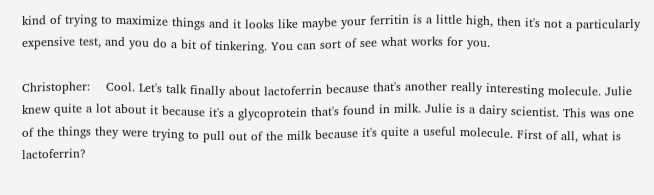kind of trying to maximize things and it looks like maybe your ferritin is a little high, then it's not a particularly expensive test, and you do a bit of tinkering. You can sort of see what works for you.

Christopher:    Cool. Let's talk finally about lactoferrin because that's another really interesting molecule. Julie knew quite a lot about it because it's a glycoprotein that's found in milk. Julie is a dairy scientist. This was one of the things they were trying to pull out of the milk because it's quite a useful molecule. First of all, what is lactoferrin?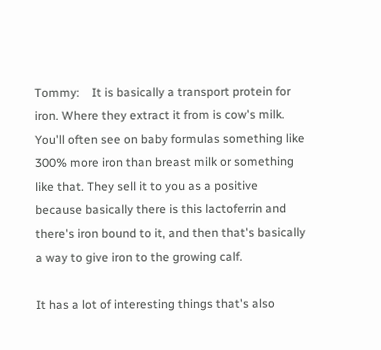Tommy:    It is basically a transport protein for iron. Where they extract it from is cow's milk. You'll often see on baby formulas something like 300% more iron than breast milk or something like that. They sell it to you as a positive because basically there is this lactoferrin and there's iron bound to it, and then that's basically a way to give iron to the growing calf.

It has a lot of interesting things that's also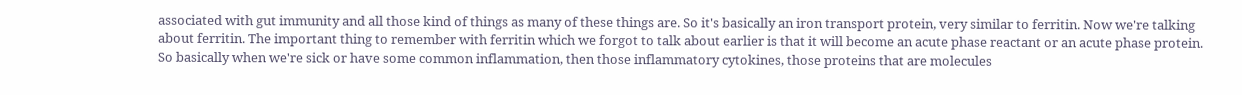associated with gut immunity and all those kind of things as many of these things are. So it's basically an iron transport protein, very similar to ferritin. Now we're talking about ferritin. The important thing to remember with ferritin which we forgot to talk about earlier is that it will become an acute phase reactant or an acute phase protein. So basically when we're sick or have some common inflammation, then those inflammatory cytokines, those proteins that are molecules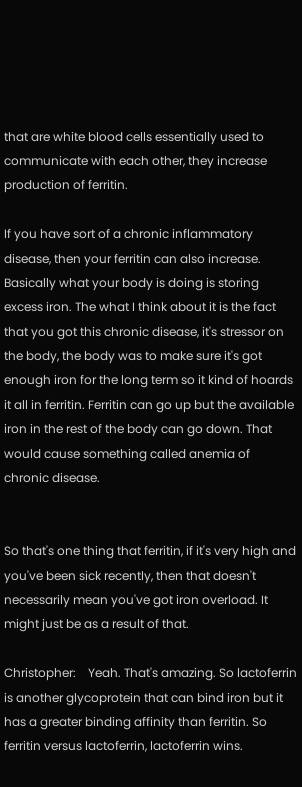that are white blood cells essentially used to communicate with each other, they increase production of ferritin.

If you have sort of a chronic inflammatory disease, then your ferritin can also increase. Basically what your body is doing is storing excess iron. The what I think about it is the fact that you got this chronic disease, it's stressor on the body, the body was to make sure it's got enough iron for the long term so it kind of hoards it all in ferritin. Ferritin can go up but the available iron in the rest of the body can go down. That would cause something called anemia of chronic disease.


So that's one thing that ferritin, if it's very high and you've been sick recently, then that doesn't necessarily mean you've got iron overload. It might just be as a result of that.

Christopher:    Yeah. That's amazing. So lactoferrin is another glycoprotein that can bind iron but it has a greater binding affinity than ferritin. So ferritin versus lactoferrin, lactoferrin wins.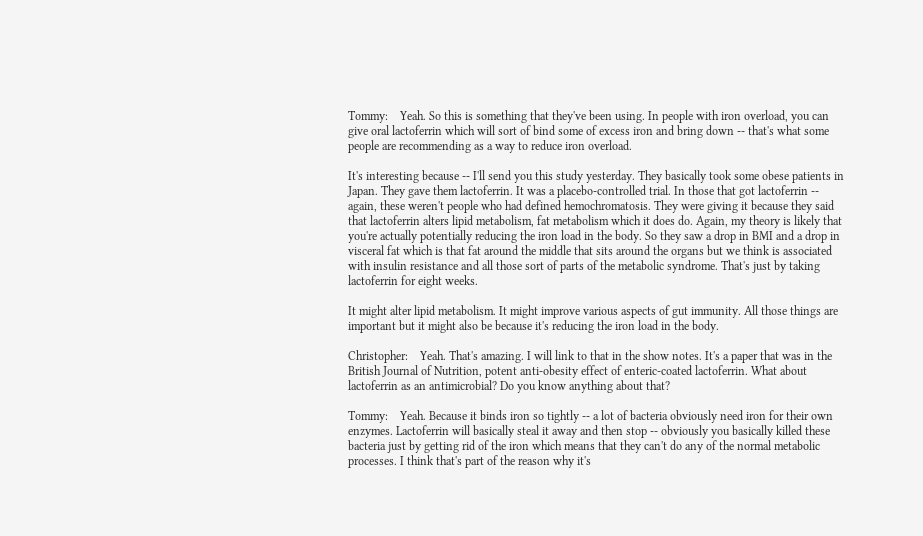Tommy:    Yeah. So this is something that they've been using. In people with iron overload, you can give oral lactoferrin which will sort of bind some of excess iron and bring down -- that's what some people are recommending as a way to reduce iron overload.

It's interesting because -- I'll send you this study yesterday. They basically took some obese patients in Japan. They gave them lactoferrin. It was a placebo-controlled trial. In those that got lactoferrin -- again, these weren't people who had defined hemochromatosis. They were giving it because they said that lactoferrin alters lipid metabolism, fat metabolism which it does do. Again, my theory is likely that you're actually potentially reducing the iron load in the body. So they saw a drop in BMI and a drop in visceral fat which is that fat around the middle that sits around the organs but we think is associated with insulin resistance and all those sort of parts of the metabolic syndrome. That's just by taking lactoferrin for eight weeks.

It might alter lipid metabolism. It might improve various aspects of gut immunity. All those things are important but it might also be because it's reducing the iron load in the body.

Christopher:    Yeah. That's amazing. I will link to that in the show notes. It's a paper that was in the British Journal of Nutrition, potent anti-obesity effect of enteric-coated lactoferrin. What about lactoferrin as an antimicrobial? Do you know anything about that?

Tommy:    Yeah. Because it binds iron so tightly -- a lot of bacteria obviously need iron for their own enzymes. Lactoferrin will basically steal it away and then stop -- obviously you basically killed these bacteria just by getting rid of the iron which means that they can't do any of the normal metabolic processes. I think that's part of the reason why it's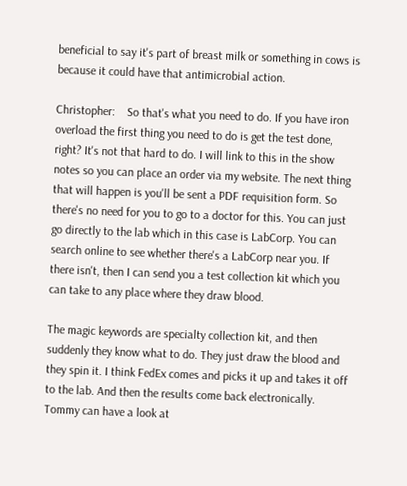beneficial to say it's part of breast milk or something in cows is because it could have that antimicrobial action.

Christopher:    So that's what you need to do. If you have iron overload the first thing you need to do is get the test done, right? It's not that hard to do. I will link to this in the show notes so you can place an order via my website. The next thing that will happen is you'll be sent a PDF requisition form. So there's no need for you to go to a doctor for this. You can just go directly to the lab which in this case is LabCorp. You can search online to see whether there's a LabCorp near you. If there isn't, then I can send you a test collection kit which you can take to any place where they draw blood.

The magic keywords are specialty collection kit, and then suddenly they know what to do. They just draw the blood and they spin it. I think FedEx comes and picks it up and takes it off to the lab. And then the results come back electronically. Tommy can have a look at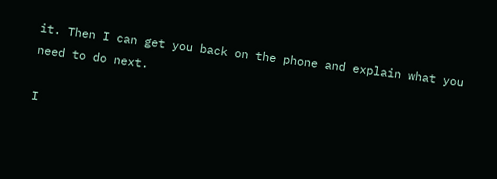it. Then I can get you back on the phone and explain what you need to do next.

I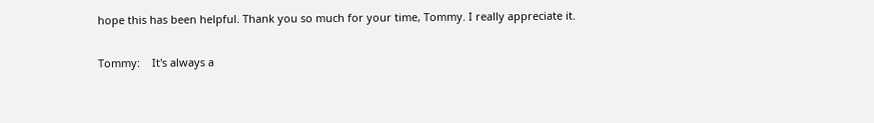hope this has been helpful. Thank you so much for your time, Tommy. I really appreciate it.

Tommy:    It's always a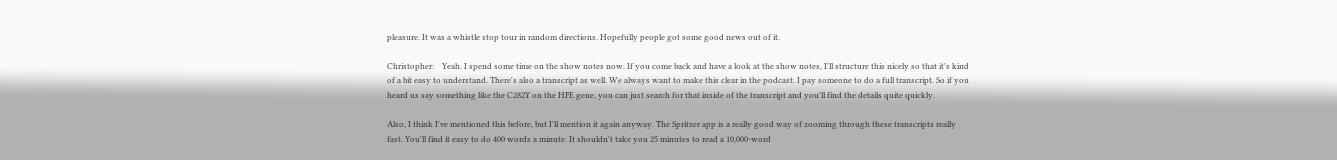pleasure. It was a whistle stop tour in random directions. Hopefully people got some good news out of it.

Christopher:    Yeah. I spend some time on the show notes now. If you come back and have a look at the show notes, I'll structure this nicely so that it's kind of a bit easy to understand. There's also a transcript as well. We always want to make this clear in the podcast. I pay someone to do a full transcript. So if you heard us say something like the C282Y on the HFE gene, you can just search for that inside of the transcript and you'll find the details quite quickly.

Also, I think I've mentioned this before, but I'll mention it again anyway. The Spritzer app is a really good way of zooming through these transcripts really fast. You'll find it easy to do 400 words a minute. It shouldn't take you 25 minutes to read a 10,000-word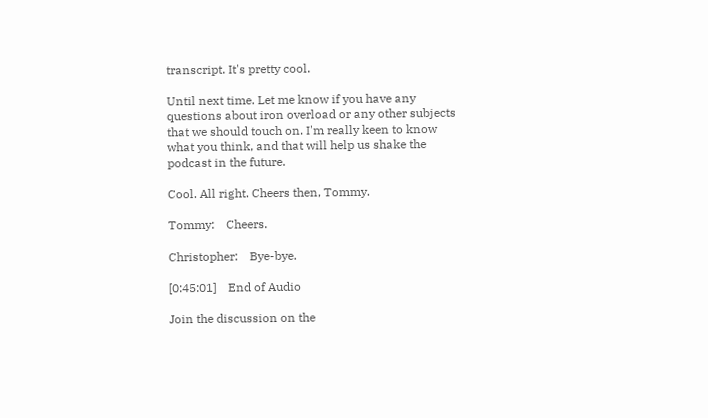transcript. It's pretty cool.

Until next time. Let me know if you have any questions about iron overload or any other subjects that we should touch on. I'm really keen to know what you think, and that will help us shake the podcast in the future.

Cool. All right. Cheers then, Tommy.

Tommy:    Cheers.

Christopher:    Bye-bye.

[0:45:01]    End of Audio

Join the discussion on the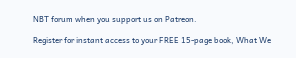NBT forum when you support us on Patreon.

Register for instant access to your FREE 15-page book, What We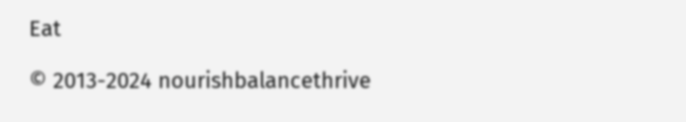Eat

© 2013-2024 nourishbalancethrive